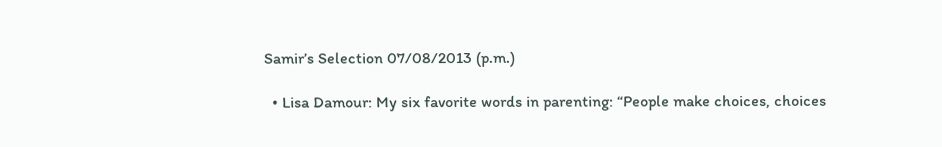Samir’s Selection 07/08/2013 (p.m.)

  • Lisa Damour: My six favorite words in parenting: “People make choices, choices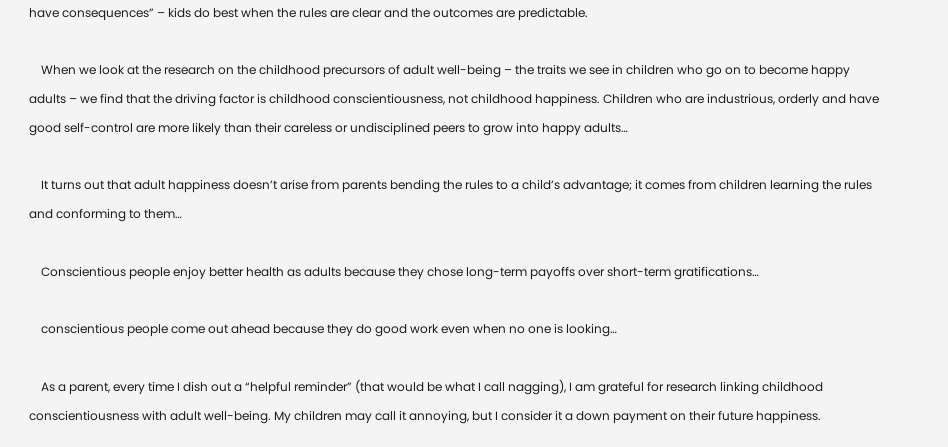have consequences” – kids do best when the rules are clear and the outcomes are predictable.

    When we look at the research on the childhood precursors of adult well-being – the traits we see in children who go on to become happy adults – we find that the driving factor is childhood conscientiousness, not childhood happiness. Children who are industrious, orderly and have good self-control are more likely than their careless or undisciplined peers to grow into happy adults…

    It turns out that adult happiness doesn’t arise from parents bending the rules to a child’s advantage; it comes from children learning the rules and conforming to them…

    Conscientious people enjoy better health as adults because they chose long-term payoffs over short-term gratifications…

    conscientious people come out ahead because they do good work even when no one is looking…

    As a parent, every time I dish out a “helpful reminder” (that would be what I call nagging), I am grateful for research linking childhood conscientiousness with adult well-being. My children may call it annoying, but I consider it a down payment on their future happiness.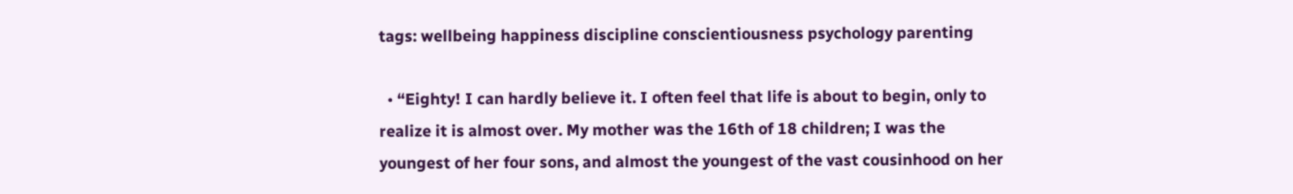tags: wellbeing happiness discipline conscientiousness psychology parenting

  • “Eighty! I can hardly believe it. I often feel that life is about to begin, only to realize it is almost over. My mother was the 16th of 18 children; I was the youngest of her four sons, and almost the youngest of the vast cousinhood on her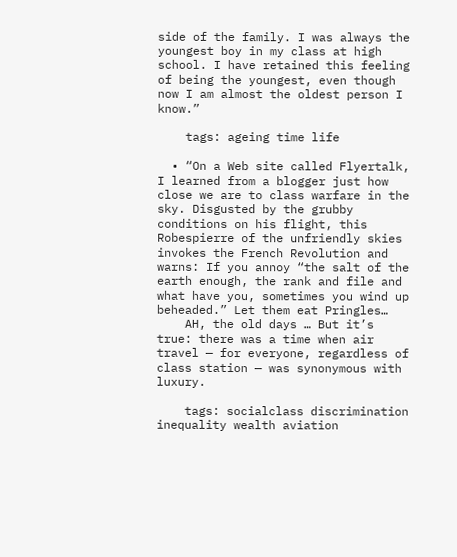side of the family. I was always the youngest boy in my class at high school. I have retained this feeling of being the youngest, even though now I am almost the oldest person I know.”

    tags: ageing time life

  • “On a Web site called Flyertalk, I learned from a blogger just how close we are to class warfare in the sky. Disgusted by the grubby conditions on his flight, this Robespierre of the unfriendly skies invokes the French Revolution and warns: If you annoy “the salt of the earth enough, the rank and file and what have you, sometimes you wind up beheaded.” Let them eat Pringles…
    AH, the old days … But it’s true: there was a time when air travel — for everyone, regardless of class station — was synonymous with luxury.

    tags: socialclass discrimination inequality wealth aviation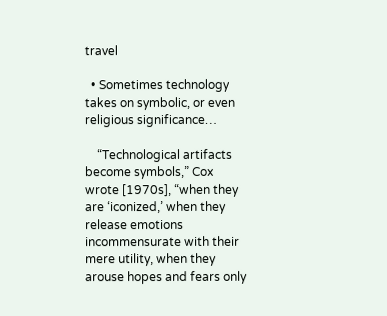travel

  • Sometimes technology takes on symbolic, or even religious significance…

    “Technological artifacts become symbols,” Cox wrote [1970s], “when they are ‘iconized,’ when they release emotions incommensurate with their mere utility, when they arouse hopes and fears only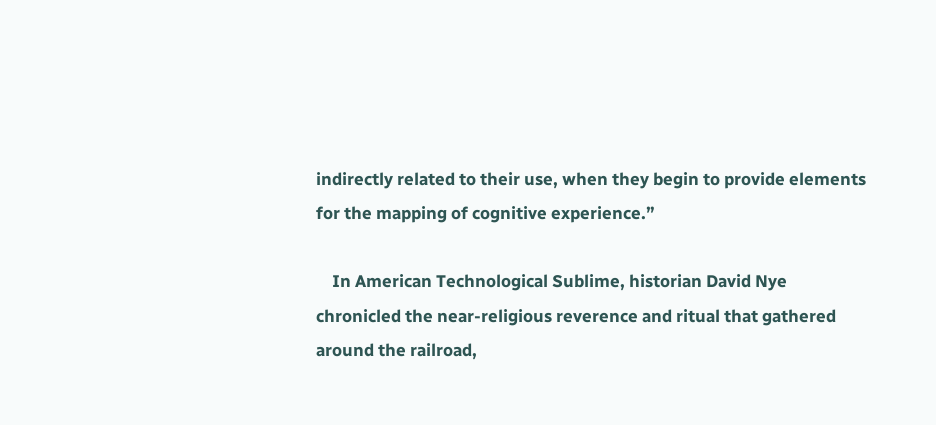indirectly related to their use, when they begin to provide elements for the mapping of cognitive experience.”

    In American Technological Sublime, historian David Nye chronicled the near-religious reverence and ritual that gathered around the railroad,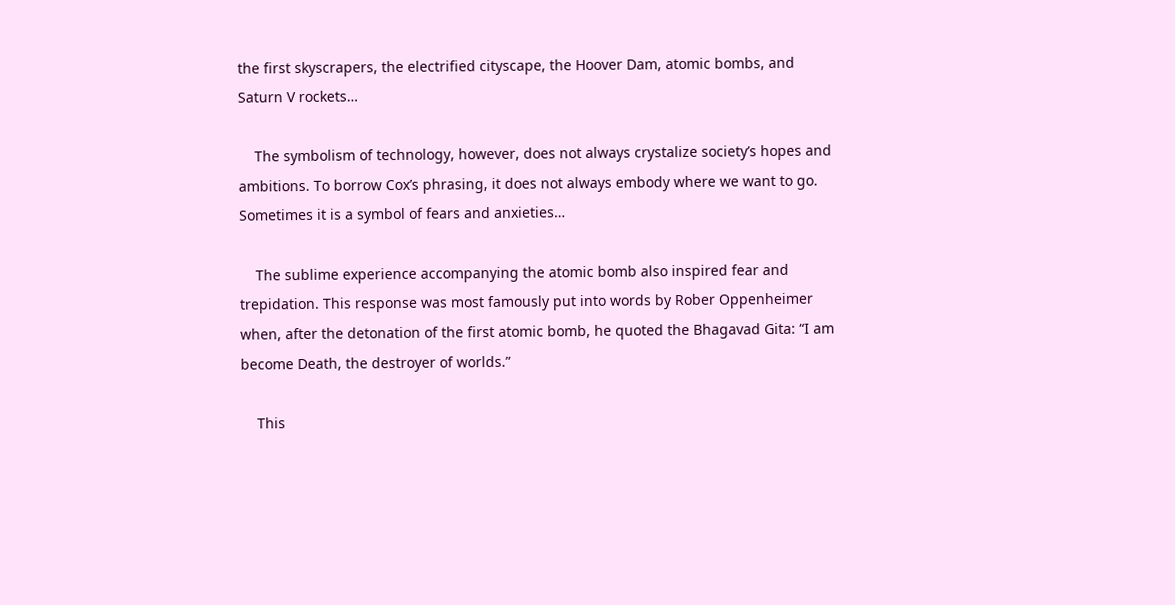the first skyscrapers, the electrified cityscape, the Hoover Dam, atomic bombs, and Saturn V rockets…

    The symbolism of technology, however, does not always crystalize society’s hopes and ambitions. To borrow Cox’s phrasing, it does not always embody where we want to go. Sometimes it is a symbol of fears and anxieties…

    The sublime experience accompanying the atomic bomb also inspired fear and trepidation. This response was most famously put into words by Rober Oppenheimer when, after the detonation of the first atomic bomb, he quoted the Bhagavad Gita: “I am become Death, the destroyer of worlds.”

    This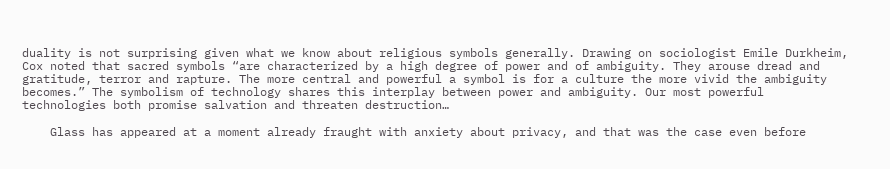duality is not surprising given what we know about religious symbols generally. Drawing on sociologist Emile Durkheim, Cox noted that sacred symbols “are characterized by a high degree of power and of ambiguity. They arouse dread and gratitude, terror and rapture. The more central and powerful a symbol is for a culture the more vivid the ambiguity becomes.” The symbolism of technology shares this interplay between power and ambiguity. Our most powerful technologies both promise salvation and threaten destruction…

    Glass has appeared at a moment already fraught with anxiety about privacy, and that was the case even before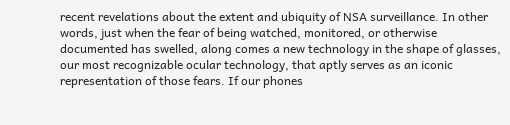recent revelations about the extent and ubiquity of NSA surveillance. In other words, just when the fear of being watched, monitored, or otherwise documented has swelled, along comes a new technology in the shape of glasses, our most recognizable ocular technology, that aptly serves as an iconic representation of those fears. If our phones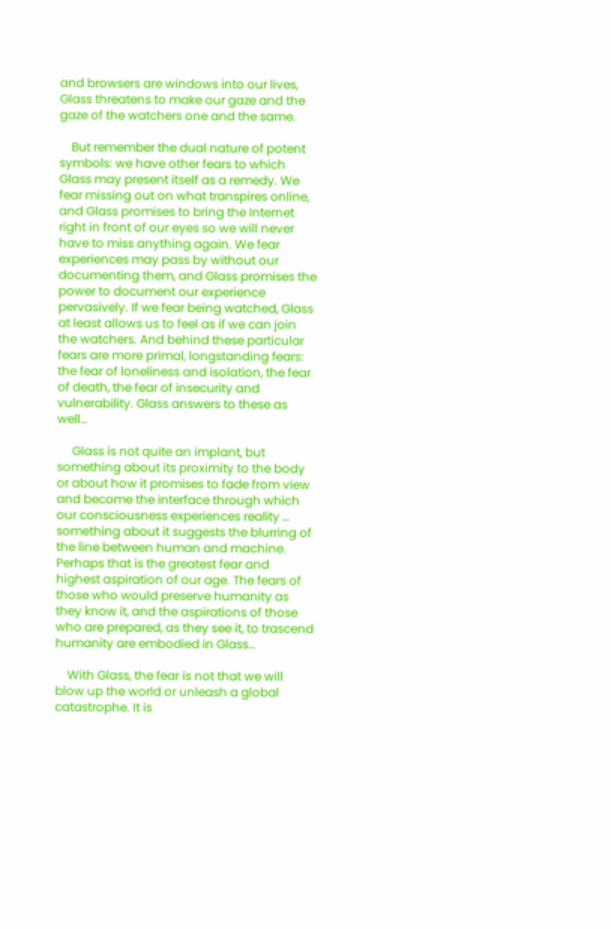and browsers are windows into our lives, Glass threatens to make our gaze and the gaze of the watchers one and the same.

    But remember the dual nature of potent symbols: we have other fears to which Glass may present itself as a remedy. We fear missing out on what transpires online, and Glass promises to bring the Internet right in front of our eyes so we will never have to miss anything again. We fear experiences may pass by without our documenting them, and Glass promises the power to document our experience pervasively. If we fear being watched, Glass at least allows us to feel as if we can join the watchers. And behind these particular fears are more primal, longstanding fears: the fear of loneliness and isolation, the fear of death, the fear of insecurity and vulnerability. Glass answers to these as well…

     Glass is not quite an implant, but something about its proximity to the body or about how it promises to fade from view and become the interface through which our consciousness experiences reality … something about it suggests the blurring of the line between human and machine. Perhaps that is the greatest fear and highest aspiration of our age. The fears of those who would preserve humanity as they know it, and the aspirations of those who are prepared, as they see it, to trascend humanity are embodied in Glass…

    With Glass, the fear is not that we will blow up the world or unleash a global catastrophe. It is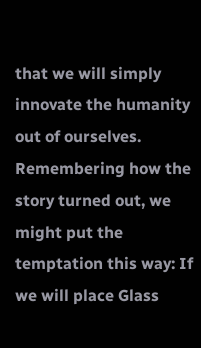that we will simply innovate the humanity out of ourselves. Remembering how the story turned out, we might put the temptation this way: If we will place Glass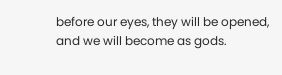before our eyes, they will be opened, and we will become as gods.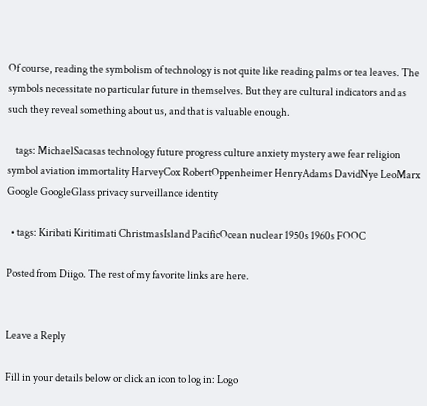Of course, reading the symbolism of technology is not quite like reading palms or tea leaves. The symbols necessitate no particular future in themselves. But they are cultural indicators and as such they reveal something about us, and that is valuable enough.

    tags: MichaelSacasas technology future progress culture anxiety mystery awe fear religion symbol aviation immortality HarveyCox RobertOppenheimer HenryAdams DavidNye LeoMarx Google GoogleGlass privacy surveillance identity

  • tags: Kiribati Kiritimati ChristmasIsland PacificOcean nuclear 1950s 1960s FOOC

Posted from Diigo. The rest of my favorite links are here.


Leave a Reply

Fill in your details below or click an icon to log in: Logo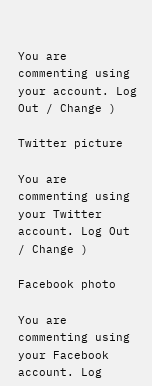You are commenting using your account. Log Out / Change )

Twitter picture

You are commenting using your Twitter account. Log Out / Change )

Facebook photo

You are commenting using your Facebook account. Log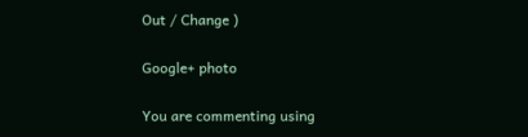Out / Change )

Google+ photo

You are commenting using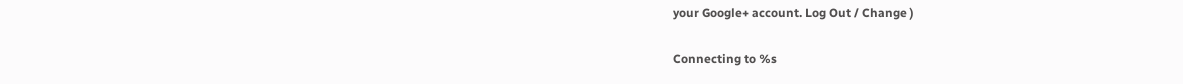your Google+ account. Log Out / Change )

Connecting to %s